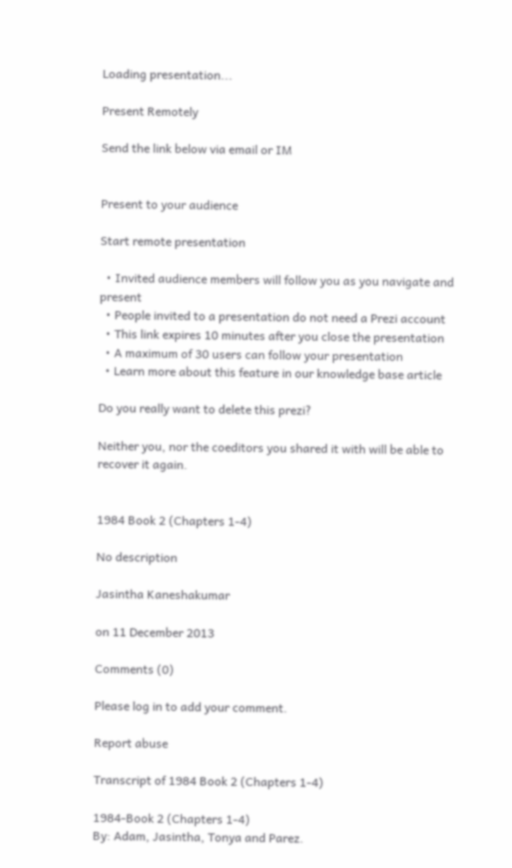Loading presentation...

Present Remotely

Send the link below via email or IM


Present to your audience

Start remote presentation

  • Invited audience members will follow you as you navigate and present
  • People invited to a presentation do not need a Prezi account
  • This link expires 10 minutes after you close the presentation
  • A maximum of 30 users can follow your presentation
  • Learn more about this feature in our knowledge base article

Do you really want to delete this prezi?

Neither you, nor the coeditors you shared it with will be able to recover it again.


1984 Book 2 (Chapters 1-4)

No description

Jasintha Kaneshakumar

on 11 December 2013

Comments (0)

Please log in to add your comment.

Report abuse

Transcript of 1984 Book 2 (Chapters 1-4)

1984-Book 2 (Chapters 1-4)
By: Adam, Jasintha, Tonya and Parez.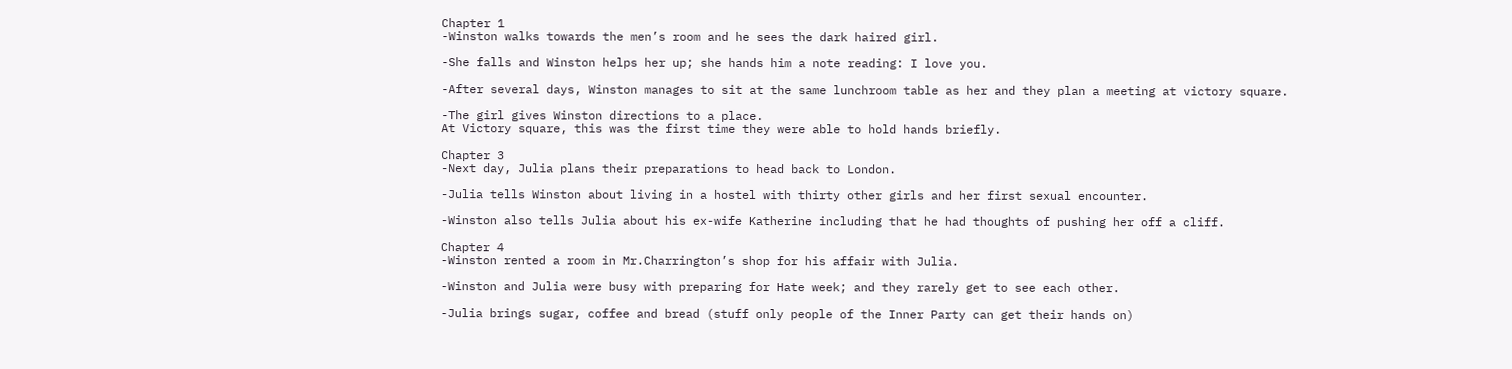Chapter 1
-Winston walks towards the men’s room and he sees the dark haired girl.

-She falls and Winston helps her up; she hands him a note reading: I love you.

-After several days, Winston manages to sit at the same lunchroom table as her and they plan a meeting at victory square.

-The girl gives Winston directions to a place.
At Victory square, this was the first time they were able to hold hands briefly.

Chapter 3
-Next day, Julia plans their preparations to head back to London.

-Julia tells Winston about living in a hostel with thirty other girls and her first sexual encounter.

-Winston also tells Julia about his ex-wife Katherine including that he had thoughts of pushing her off a cliff.

Chapter 4
-Winston rented a room in Mr.Charrington’s shop for his affair with Julia.

-Winston and Julia were busy with preparing for Hate week; and they rarely get to see each other.

-Julia brings sugar, coffee and bread (stuff only people of the Inner Party can get their hands on)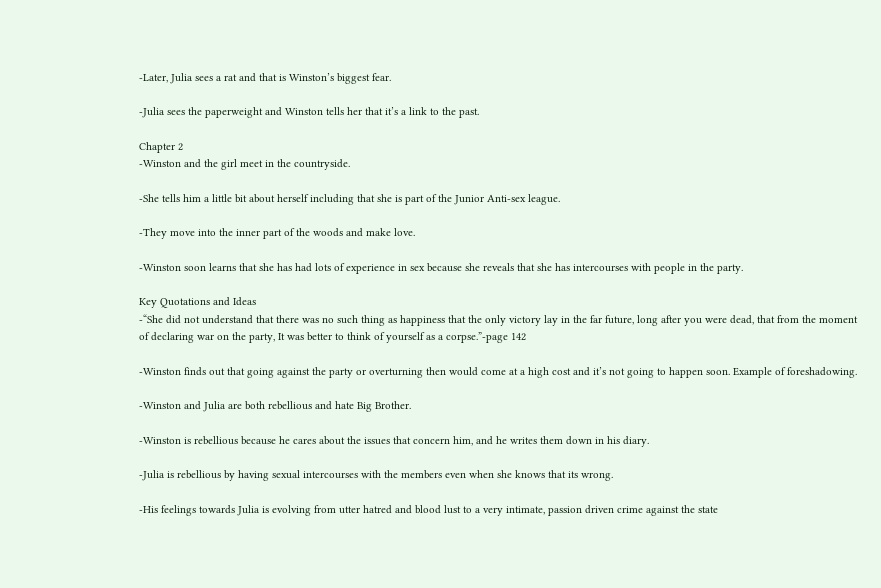-Later, Julia sees a rat and that is Winston’s biggest fear.

-Julia sees the paperweight and Winston tells her that it’s a link to the past.

Chapter 2
-Winston and the girl meet in the countryside.

-She tells him a little bit about herself including that she is part of the Junior Anti-sex league.

-They move into the inner part of the woods and make love.

-Winston soon learns that she has had lots of experience in sex because she reveals that she has intercourses with people in the party.

Key Quotations and Ideas
-“She did not understand that there was no such thing as happiness that the only victory lay in the far future, long after you were dead, that from the moment of declaring war on the party, It was better to think of yourself as a corpse.”-page 142

-Winston finds out that going against the party or overturning then would come at a high cost and it’s not going to happen soon. Example of foreshadowing.

-Winston and Julia are both rebellious and hate Big Brother.

-Winston is rebellious because he cares about the issues that concern him, and he writes them down in his diary.

-Julia is rebellious by having sexual intercourses with the members even when she knows that its wrong.

-His feelings towards Julia is evolving from utter hatred and blood lust to a very intimate, passion driven crime against the state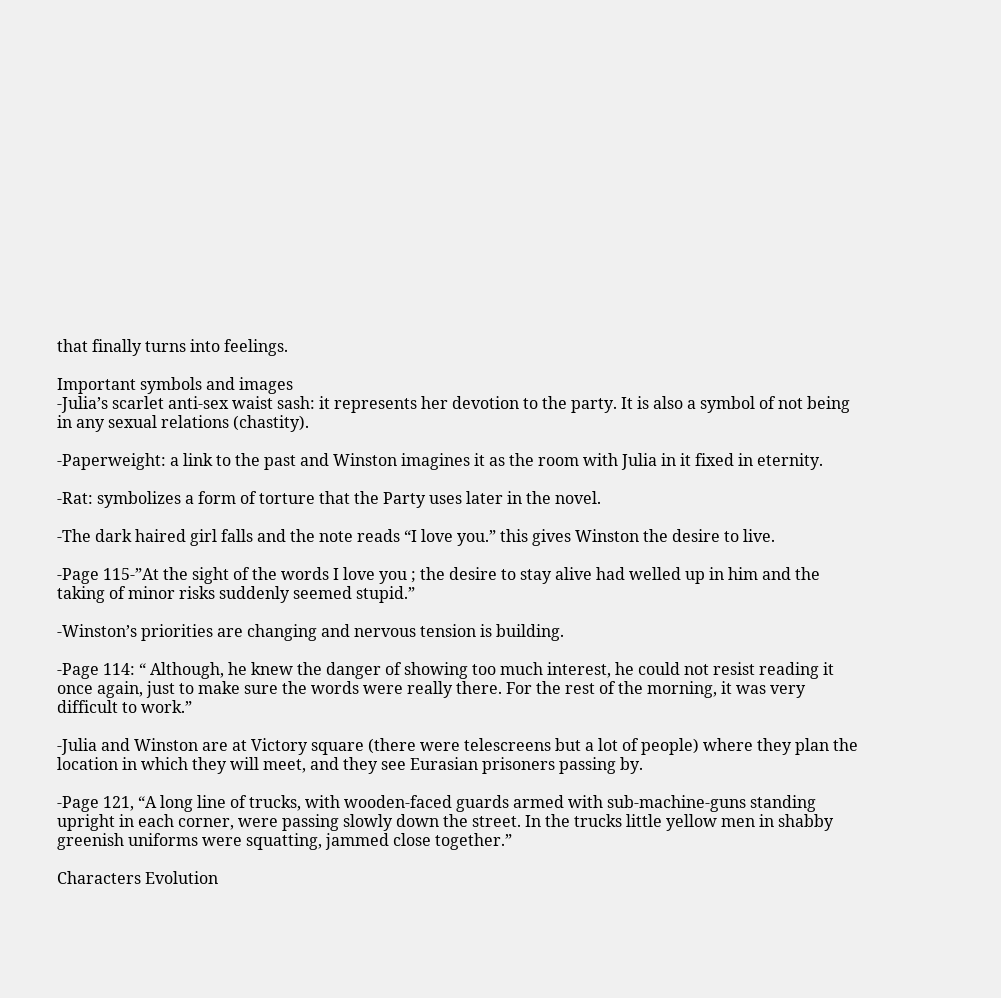that finally turns into feelings.

Important symbols and images
-Julia’s scarlet anti-sex waist sash: it represents her devotion to the party. It is also a symbol of not being in any sexual relations (chastity).

-Paperweight: a link to the past and Winston imagines it as the room with Julia in it fixed in eternity.

-Rat: symbolizes a form of torture that the Party uses later in the novel.

-The dark haired girl falls and the note reads “I love you.” this gives Winston the desire to live.

-Page 115-”At the sight of the words I love you ; the desire to stay alive had welled up in him and the taking of minor risks suddenly seemed stupid.”

-Winston’s priorities are changing and nervous tension is building.

-Page 114: “ Although, he knew the danger of showing too much interest, he could not resist reading it once again, just to make sure the words were really there. For the rest of the morning, it was very difficult to work.”

-Julia and Winston are at Victory square (there were telescreens but a lot of people) where they plan the location in which they will meet, and they see Eurasian prisoners passing by.

-Page 121, “A long line of trucks, with wooden-faced guards armed with sub-machine-guns standing upright in each corner, were passing slowly down the street. In the trucks little yellow men in shabby greenish uniforms were squatting, jammed close together.”

Characters Evolution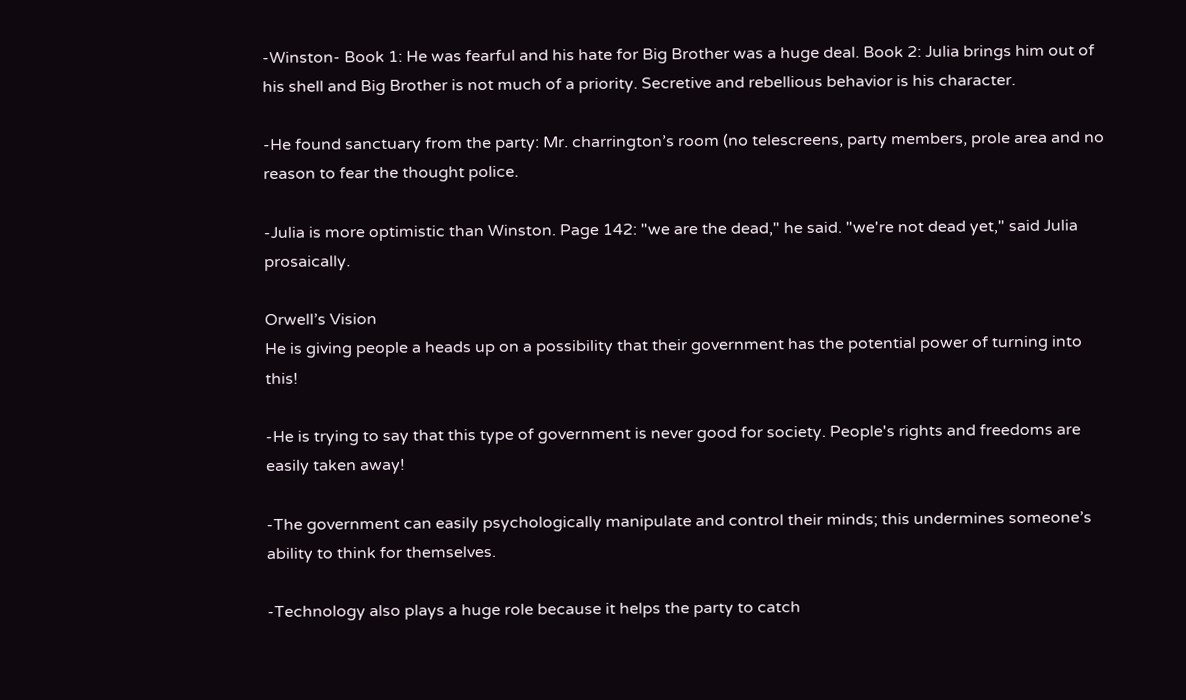-Winston- Book 1: He was fearful and his hate for Big Brother was a huge deal. Book 2: Julia brings him out of his shell and Big Brother is not much of a priority. Secretive and rebellious behavior is his character.

-He found sanctuary from the party: Mr. charrington’s room (no telescreens, party members, prole area and no reason to fear the thought police.

-Julia is more optimistic than Winston. Page 142: "we are the dead," he said. "we're not dead yet," said Julia prosaically.

Orwell’s Vision
He is giving people a heads up on a possibility that their government has the potential power of turning into this!

-He is trying to say that this type of government is never good for society. People's rights and freedoms are easily taken away!

-The government can easily psychologically manipulate and control their minds; this undermines someone’s ability to think for themselves.

-Technology also plays a huge role because it helps the party to catch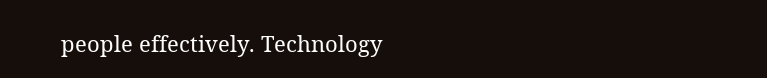people effectively. Technology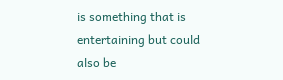is something that is entertaining but could also be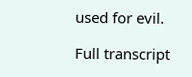used for evil.

Full transcript